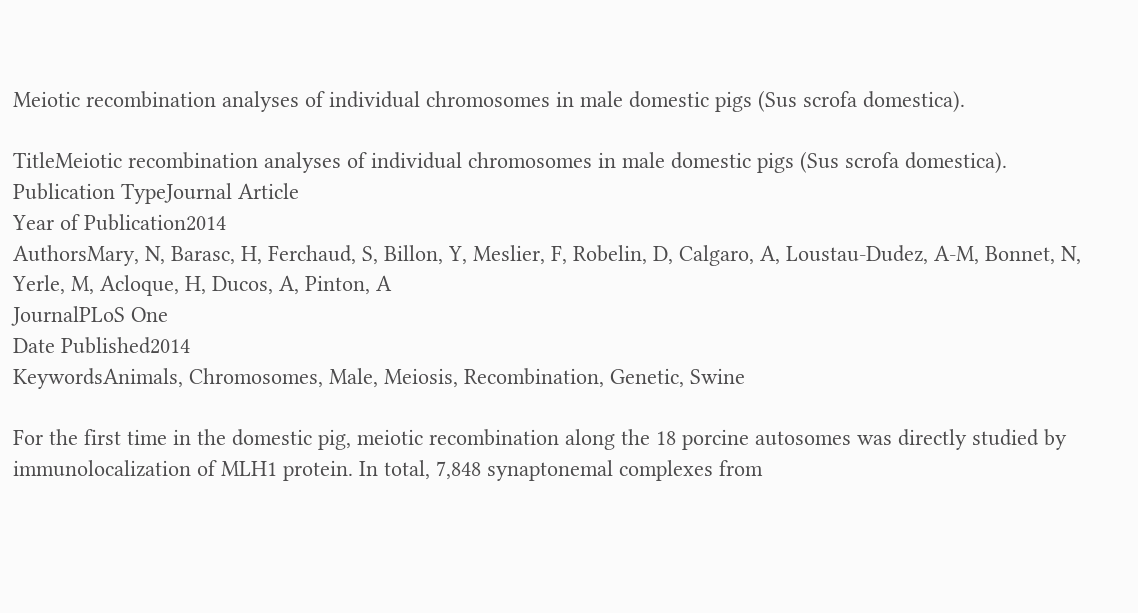Meiotic recombination analyses of individual chromosomes in male domestic pigs (Sus scrofa domestica).

TitleMeiotic recombination analyses of individual chromosomes in male domestic pigs (Sus scrofa domestica).
Publication TypeJournal Article
Year of Publication2014
AuthorsMary, N, Barasc, H, Ferchaud, S, Billon, Y, Meslier, F, Robelin, D, Calgaro, A, Loustau-Dudez, A-M, Bonnet, N, Yerle, M, Acloque, H, Ducos, A, Pinton, A
JournalPLoS One
Date Published2014
KeywordsAnimals, Chromosomes, Male, Meiosis, Recombination, Genetic, Swine

For the first time in the domestic pig, meiotic recombination along the 18 porcine autosomes was directly studied by immunolocalization of MLH1 protein. In total, 7,848 synaptonemal complexes from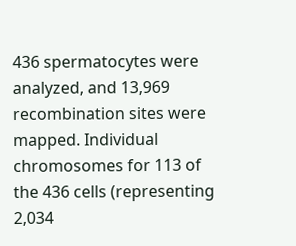436 spermatocytes were analyzed, and 13,969 recombination sites were mapped. Individual chromosomes for 113 of the 436 cells (representing 2,034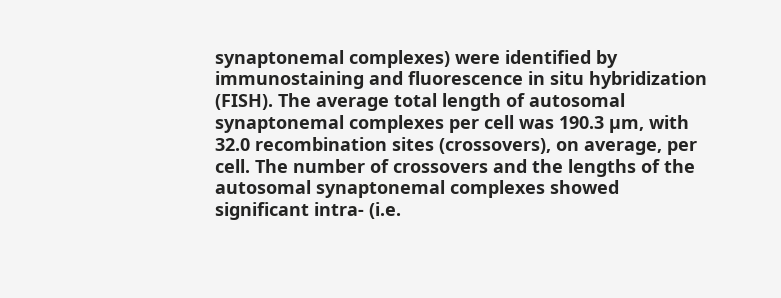synaptonemal complexes) were identified by immunostaining and fluorescence in situ hybridization (FISH). The average total length of autosomal synaptonemal complexes per cell was 190.3 µm, with 32.0 recombination sites (crossovers), on average, per cell. The number of crossovers and the lengths of the autosomal synaptonemal complexes showed significant intra- (i.e.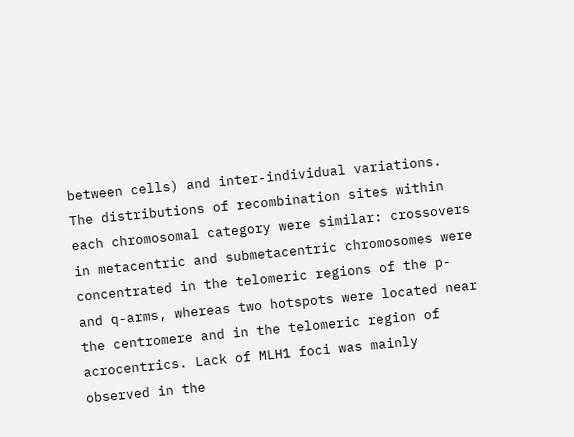between cells) and inter-individual variations. The distributions of recombination sites within each chromosomal category were similar: crossovers in metacentric and submetacentric chromosomes were concentrated in the telomeric regions of the p- and q-arms, whereas two hotspots were located near the centromere and in the telomeric region of acrocentrics. Lack of MLH1 foci was mainly observed in the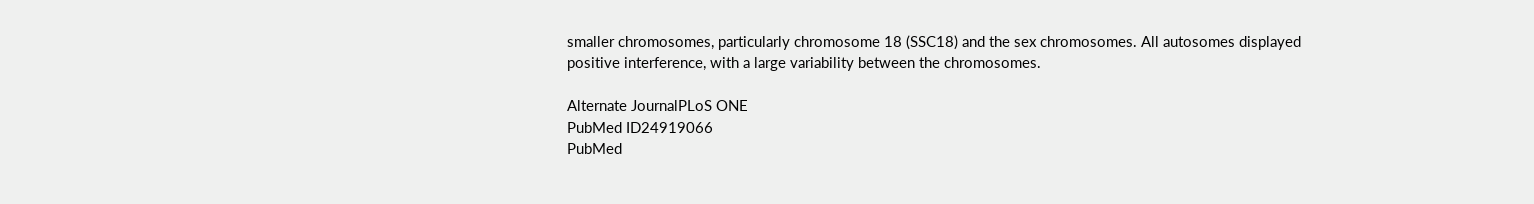smaller chromosomes, particularly chromosome 18 (SSC18) and the sex chromosomes. All autosomes displayed positive interference, with a large variability between the chromosomes.

Alternate JournalPLoS ONE
PubMed ID24919066
PubMed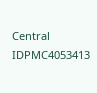Central IDPMC4053413